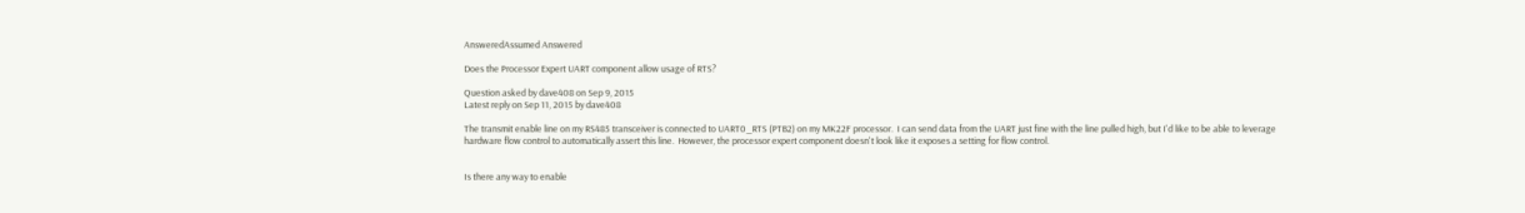AnsweredAssumed Answered

Does the Processor Expert UART component allow usage of RTS?

Question asked by dave408 on Sep 9, 2015
Latest reply on Sep 11, 2015 by dave408

The transmit enable line on my RS485 transceiver is connected to UART0_RTS (PTB2) on my MK22F processor.  I can send data from the UART just fine with the line pulled high, but I'd like to be able to leverage hardware flow control to automatically assert this line.  However, the processor expert component doesn't look like it exposes a setting for flow control.


Is there any way to enable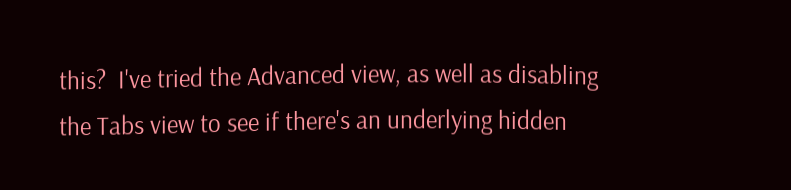this?  I've tried the Advanced view, as well as disabling the Tabs view to see if there's an underlying hidden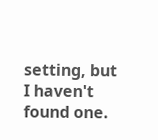setting, but I haven't found one.